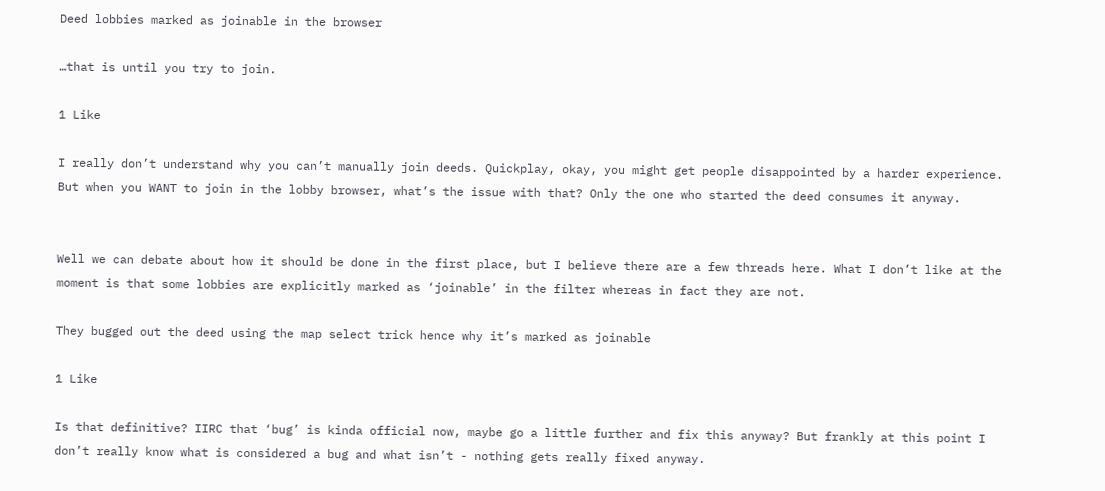Deed lobbies marked as joinable in the browser

…that is until you try to join.

1 Like

I really don’t understand why you can’t manually join deeds. Quickplay, okay, you might get people disappointed by a harder experience. But when you WANT to join in the lobby browser, what’s the issue with that? Only the one who started the deed consumes it anyway.


Well we can debate about how it should be done in the first place, but I believe there are a few threads here. What I don’t like at the moment is that some lobbies are explicitly marked as ‘joinable’ in the filter whereas in fact they are not.

They bugged out the deed using the map select trick hence why it’s marked as joinable

1 Like

Is that definitive? IIRC that ‘bug’ is kinda official now, maybe go a little further and fix this anyway? But frankly at this point I don’t really know what is considered a bug and what isn’t - nothing gets really fixed anyway.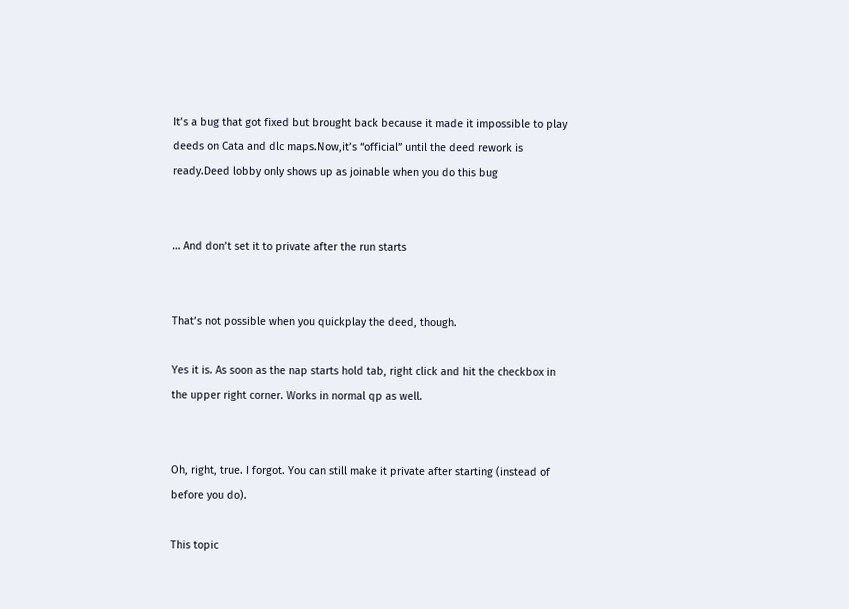It’s a bug that got fixed but brought back because it made it impossible to play deeds on Cata and dlc maps.Now,it’s “official” until the deed rework is ready.Deed lobby only shows up as joinable when you do this bug


… And don’t set it to private after the run starts


That’s not possible when you quickplay the deed, though.

Yes it is. As soon as the nap starts hold tab, right click and hit the checkbox in the upper right corner. Works in normal qp as well.


Oh, right, true. I forgot. You can still make it private after starting (instead of before you do).

This topic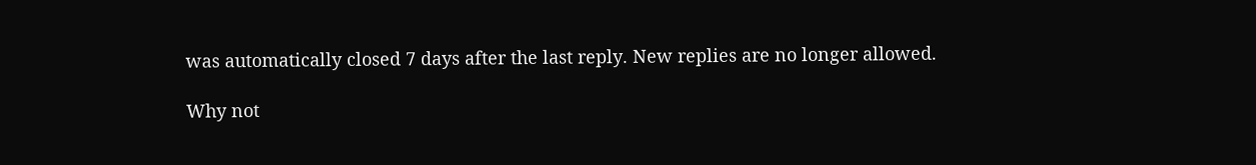was automatically closed 7 days after the last reply. New replies are no longer allowed.

Why not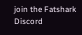join the Fatshark Discord